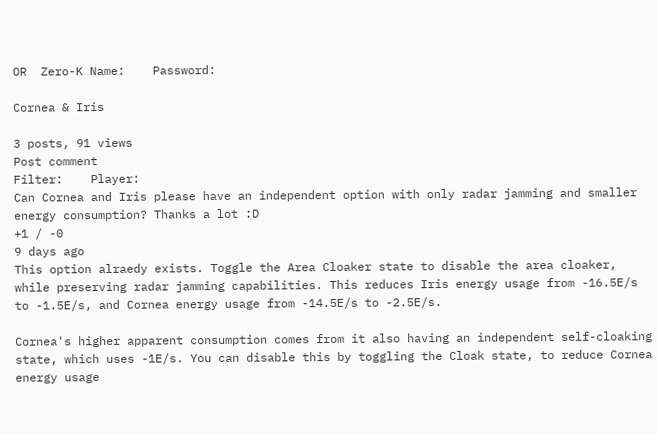OR  Zero-K Name:    Password:

Cornea & Iris

3 posts, 91 views
Post comment
Filter:    Player:
Can Cornea and Iris please have an independent option with only radar jamming and smaller energy consumption? Thanks a lot :D
+1 / -0
9 days ago
This option alraedy exists. Toggle the Area Cloaker state to disable the area cloaker, while preserving radar jamming capabilities. This reduces Iris energy usage from -16.5E/s to -1.5E/s, and Cornea energy usage from -14.5E/s to -2.5E/s.

Cornea's higher apparent consumption comes from it also having an independent self-cloaking state, which uses -1E/s. You can disable this by toggling the Cloak state, to reduce Cornea energy usage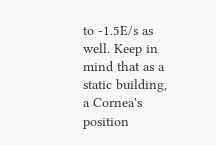to -1.5E/s as well. Keep in mind that as a static building, a Cornea's position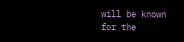will be known for the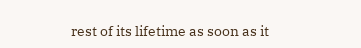rest of its lifetime as soon as it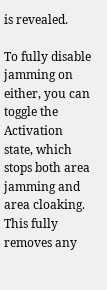is revealed.

To fully disable jamming on either, you can toggle the Activation state, which stops both area jamming and area cloaking. This fully removes any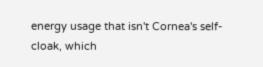energy usage that isn't Cornea's self-cloak, which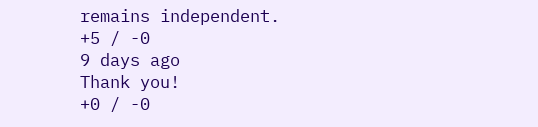remains independent.
+5 / -0
9 days ago
Thank you!
+0 / -0